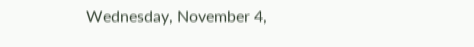Wednesday, November 4,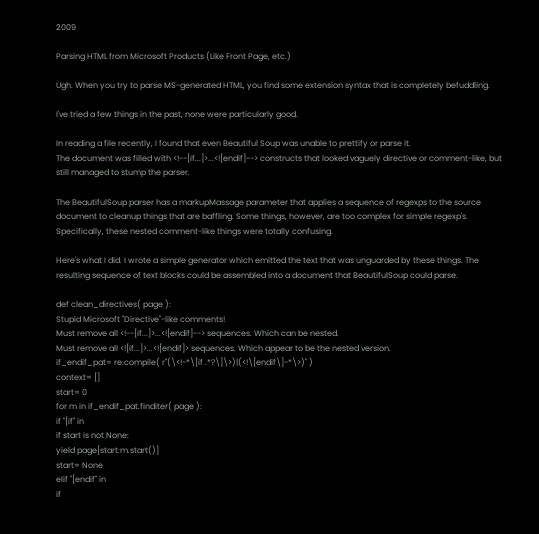2009

Parsing HTML from Microsoft Products (Like Front Page, etc.)

Ugh. When you try to parse MS-generated HTML, you find some extension syntax that is completely befuddling.

I've tried a few things in the past, none were particularly good.

In reading a file recently, I found that even Beautiful Soup was unable to prettify or parse it.
The document was filled with <!--[if...]>...<![endif]--> constructs that looked vaguely directive or comment-like, but still managed to stump the parser.

The BeautifulSoup parser has a markupMassage parameter that applies a sequence of regexps to the source document to cleanup things that are baffling. Some things, however, are too complex for simple regexp's. Specifically, these nested comment-like things were totally confusing.

Here's what I did. I wrote a simple generator which emitted the text that was unguarded by these things. The resulting sequence of text blocks could be assembled into a document that BeautifulSoup could parse.

def clean_directives( page ):
Stupid Microsoft "Directive"-like comments!
Must remove all <!--[if...]>...<![endif]--> sequences. Which can be nested.
Must remove all <![if...]>...<![endif]> sequences. Which appear to be the nested version.
if_endif_pat= re.compile( r"(\<!-*\[if .*?\]\>)|(<!\[endif\]-*\>)" )
context= []
start= 0
for m in if_endif_pat.finditer( page ):
if "[if" in
if start is not None:
yield page[start:m.start()]
start= None
elif "[endif" in
if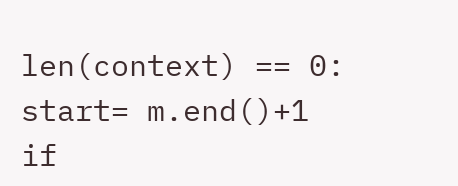len(context) == 0:
start= m.end()+1
if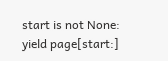start is not None:
yield page[start:]